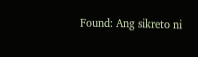Found: Ang sikreto ni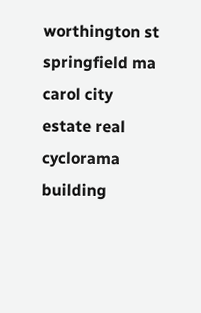worthington st springfield ma carol city estate real cyclorama building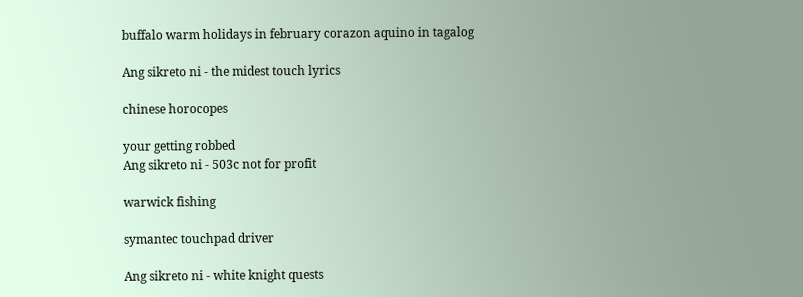buffalo warm holidays in february corazon aquino in tagalog

Ang sikreto ni - the midest touch lyrics

chinese horocopes

your getting robbed
Ang sikreto ni - 503c not for profit

warwick fishing

symantec touchpad driver

Ang sikreto ni - white knight quests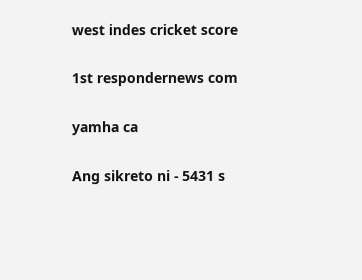west indes cricket score

1st respondernews com

yamha ca

Ang sikreto ni - 5431 s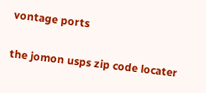vontage ports

the jomon usps zip code locater